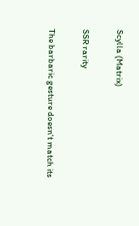Scylla (Matrix)

SSR rarity

The barbaric gesture doesn't match its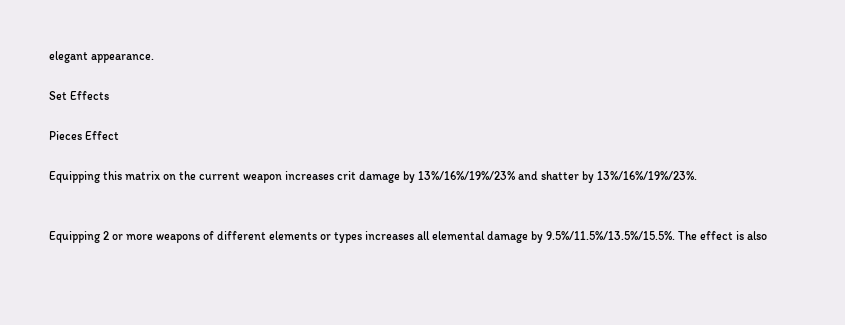elegant appearance.

Set Effects

Pieces Effect

Equipping this matrix on the current weapon increases crit damage by 13%/16%/19%/23% and shatter by 13%/16%/19%/23%.


Equipping 2 or more weapons of different elements or types increases all elemental damage by 9.5%/11.5%/13.5%/15.5%. The effect is also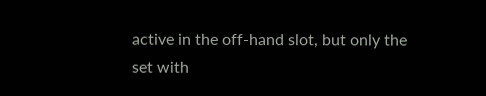active in the off-hand slot, but only the set with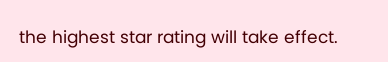the highest star rating will take effect.